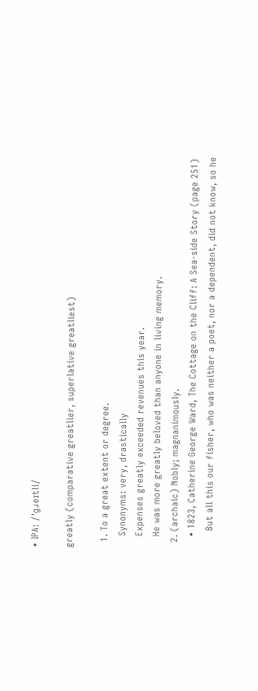• IPA: /ˈɡɹeɪtli/

greatly (comparative greatlier, superlative greatliest)

  1. To a great extent or degree.
    Synonyms: very, drastically
    Expenses greatly exceeded revenues this year.
    He was more greatly beloved than anyone in living memory.
  2. (archaic) Nobly; magnanimously.
    • 1823, Catherine George Ward, The Cottage on the Cliff: A Sea-side Story (page 251)
      But all this our fisher, who was neither a poet, nor a dependent, did not know, so he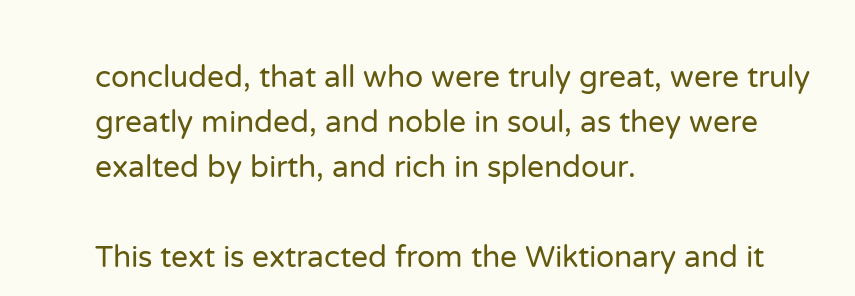concluded, that all who were truly great, were truly greatly minded, and noble in soul, as they were exalted by birth, and rich in splendour.

This text is extracted from the Wiktionary and it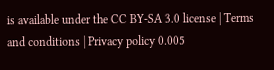is available under the CC BY-SA 3.0 license | Terms and conditions | Privacy policy 0.005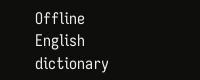Offline English dictionary